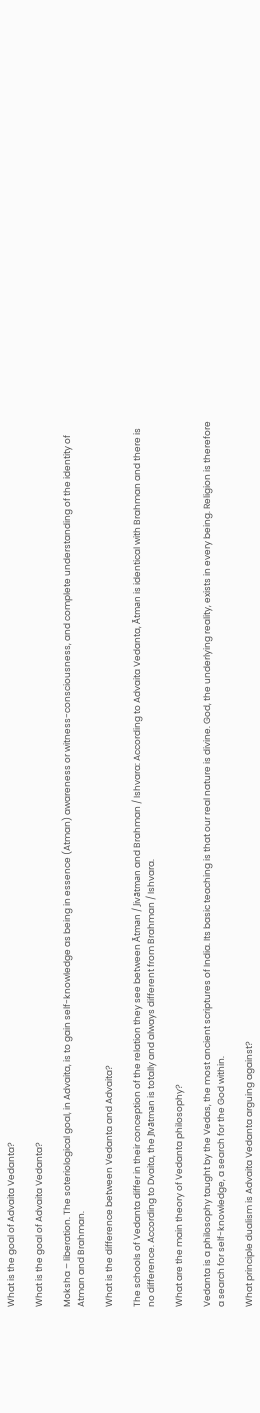What is the goal of Advaita Vedanta?

What is the goal of Advaita Vedanta?

Moksha – liberation. The soteriological goal, in Advaita, is to gain self-knowledge as being in essence (Atman) awareness or witness-consciousness, and complete understanding of the identity of Atman and Brahman.

What is the difference between Vedanta and Advaita?

The schools of Vedanta differ in their conception of the relation they see between Ātman / Jivātman and Brahman / Ishvara: According to Advaita Vedanta, Ātman is identical with Brahman and there is no difference. According to Dvaita, the Jīvātman is totally and always different from Brahman / Ishvara.

What are the main theory of Vedanta philosophy?

Vedanta is a philosophy taught by the Vedas, the most ancient scriptures of India. Its basic teaching is that our real nature is divine. God, the underlying reality, exists in every being. Religion is therefore a search for self-knowledge, a search for the God within.

What principle dualism is Advaita Vedanta arguing against?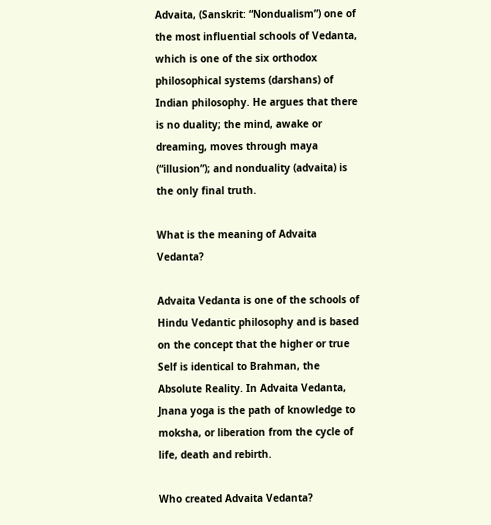Advaita, (Sanskrit: “Nondualism”) one of the most influential schools of Vedanta, which is one of the six orthodox philosophical systems (darshans) of Indian philosophy. He argues that there is no duality; the mind, awake or dreaming, moves through maya (“illusion”); and nonduality (advaita) is the only final truth.

What is the meaning of Advaita Vedanta?

Advaita Vedanta is one of the schools of Hindu Vedantic philosophy and is based on the concept that the higher or true Self is identical to Brahman, the Absolute Reality. In Advaita Vedanta, Jnana yoga is the path of knowledge to moksha, or liberation from the cycle of life, death and rebirth.

Who created Advaita Vedanta?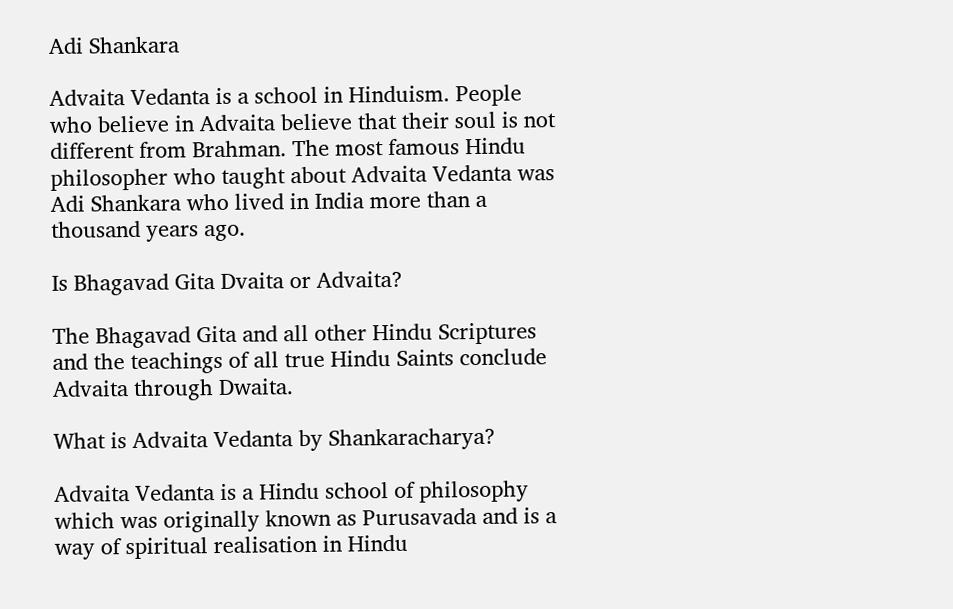Adi Shankara

Advaita Vedanta is a school in Hinduism. People who believe in Advaita believe that their soul is not different from Brahman. The most famous Hindu philosopher who taught about Advaita Vedanta was Adi Shankara who lived in India more than a thousand years ago.

Is Bhagavad Gita Dvaita or Advaita?

The Bhagavad Gita and all other Hindu Scriptures and the teachings of all true Hindu Saints conclude Advaita through Dwaita.

What is Advaita Vedanta by Shankaracharya?

Advaita Vedanta is a Hindu school of philosophy which was originally known as Purusavada and is a way of spiritual realisation in Hindu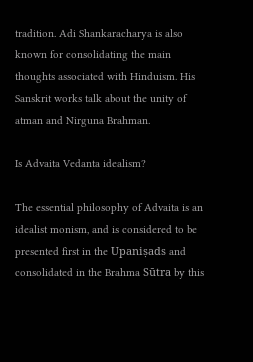tradition. Adi Shankaracharya is also known for consolidating the main thoughts associated with Hinduism. His Sanskrit works talk about the unity of atman and Nirguna Brahman.

Is Advaita Vedanta idealism?

The essential philosophy of Advaita is an idealist monism, and is considered to be presented first in the Upaniṣads and consolidated in the Brahma Sūtra by this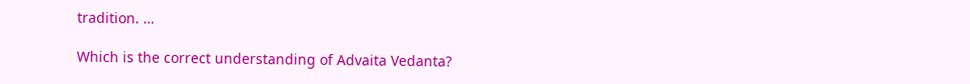tradition. …

Which is the correct understanding of Advaita Vedanta?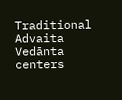Traditional Advaita Vedānta centers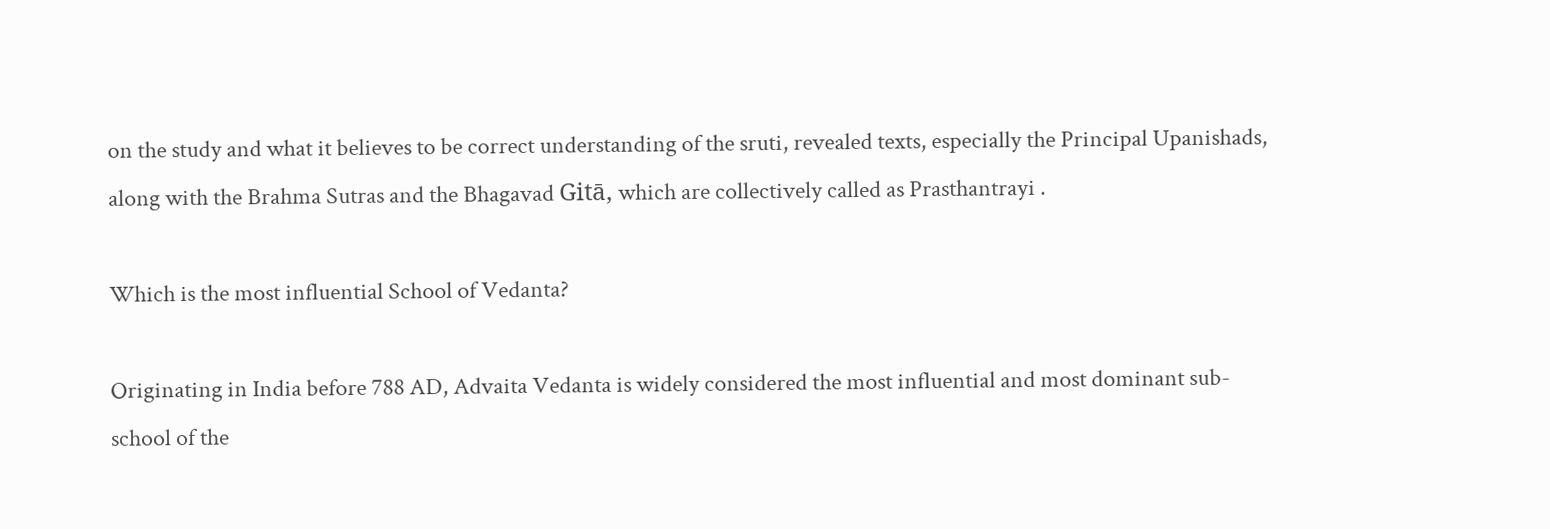on the study and what it believes to be correct understanding of the sruti, revealed texts, especially the Principal Upanishads, along with the Brahma Sutras and the Bhagavad Gitā, which are collectively called as Prasthantrayi .

Which is the most influential School of Vedanta?

Originating in India before 788 AD, Advaita Vedanta is widely considered the most influential and most dominant sub-school of the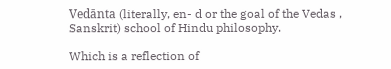Vedānta (literally, en- d or the goal of the Vedas , Sanskrit) school of Hindu philosophy.

Which is a reflection of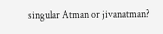singular Atman or jivanatman?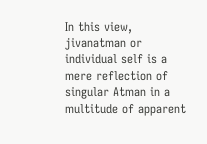In this view, jivanatman or individual self is a mere reflection of singular Atman in a multitude of apparent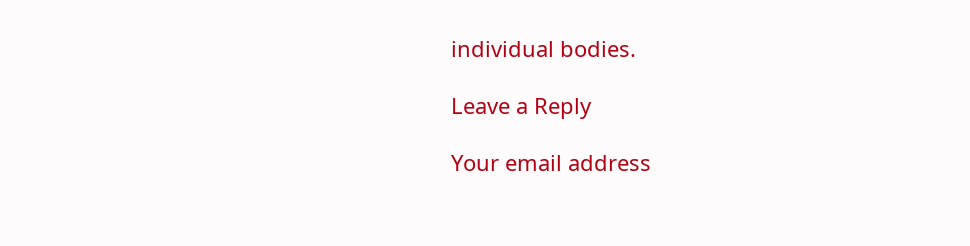individual bodies.

Leave a Reply

Your email address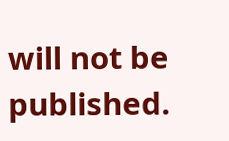will not be published.